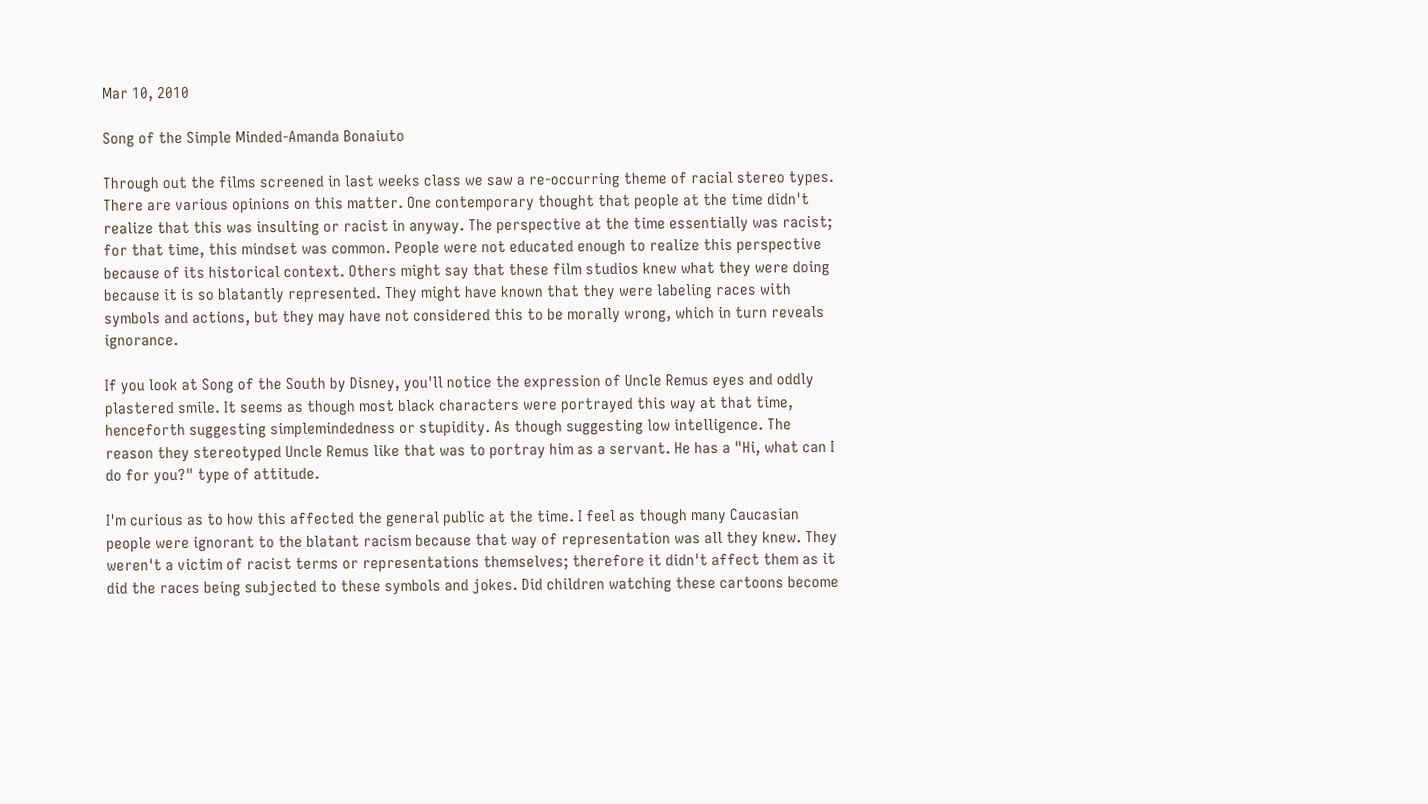Mar 10, 2010

Song of the Simple Minded-Amanda Bonaiuto

Through out the films screened in last weeks class we saw a re-occurring theme of racial stereo types. There are various opinions on this matter. One contemporary thought that people at the time didn't realize that this was insulting or racist in anyway. The perspective at the time essentially was racist; for that time, this mindset was common. People were not educated enough to realize this perspective because of its historical context. Others might say that these film studios knew what they were doing because it is so blatantly represented. They might have known that they were labeling races with symbols and actions, but they may have not considered this to be morally wrong, which in turn reveals ignorance.

If you look at Song of the South by Disney, you'll notice the expression of Uncle Remus eyes and oddly plastered smile. It seems as though most black characters were portrayed this way at that time, henceforth suggesting simplemindedness or stupidity. As though suggesting low intelligence. The reason they stereotyped Uncle Remus like that was to portray him as a servant. He has a "Hi, what can I do for you?" type of attitude.

I'm curious as to how this affected the general public at the time. I feel as though many Caucasian people were ignorant to the blatant racism because that way of representation was all they knew. They weren't a victim of racist terms or representations themselves; therefore it didn't affect them as it did the races being subjected to these symbols and jokes. Did children watching these cartoons become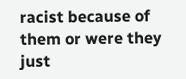racist because of them or were they just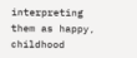interpreting them as happy, childhood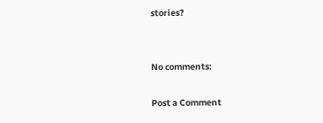stories?


No comments:

Post a Comment